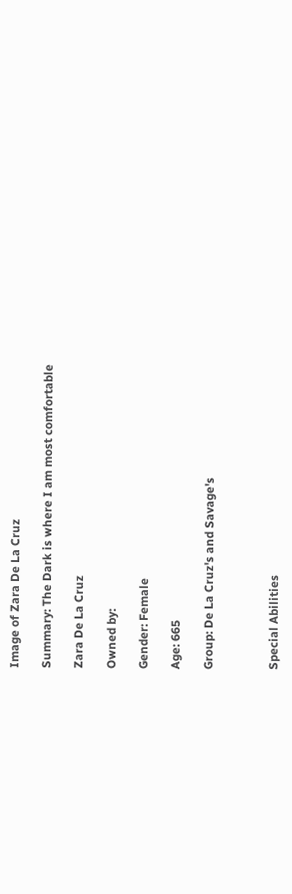Image of Zara De La Cruz

Summary: The Dark is where I am most comfortable

Zara De La Cruz

Owned by:

Gender: Female

Age: 665

Group: De La Cruz's and Savage's



Special Abilities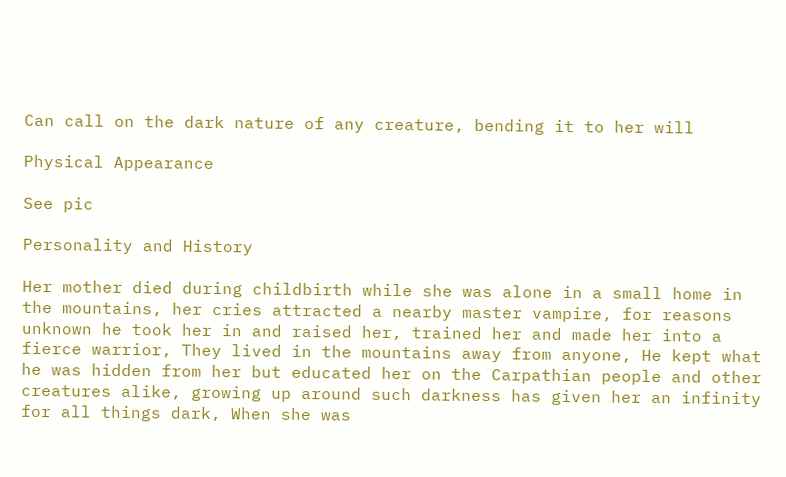Can call on the dark nature of any creature, bending it to her will

Physical Appearance

See pic

Personality and History

Her mother died during childbirth while she was alone in a small home in the mountains, her cries attracted a nearby master vampire, for reasons unknown he took her in and raised her, trained her and made her into a fierce warrior, They lived in the mountains away from anyone, He kept what he was hidden from her but educated her on the Carpathian people and other creatures alike, growing up around such darkness has given her an infinity for all things dark, When she was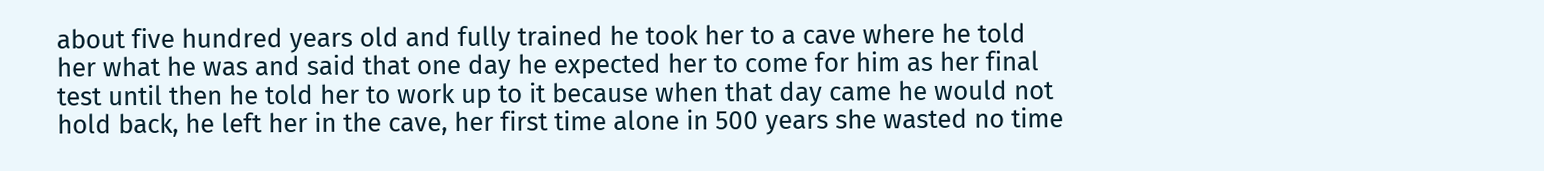about five hundred years old and fully trained he took her to a cave where he told her what he was and said that one day he expected her to come for him as her final test until then he told her to work up to it because when that day came he would not hold back, he left her in the cave, her first time alone in 500 years she wasted no time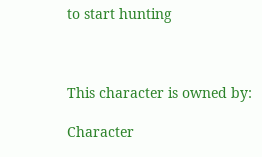to start hunting



This character is owned by:

Character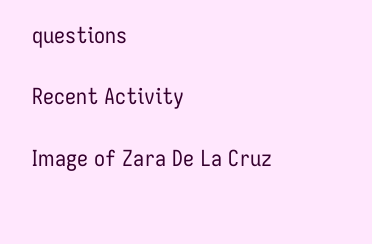questions

Recent Activity

Image of Zara De La Cruz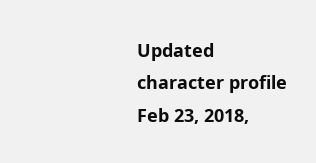Updated character profile Feb 23, 2018,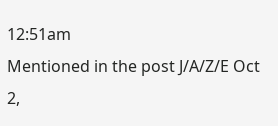12:51am
Mentioned in the post J/A/Z/E Oct 2,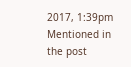2017, 1:39pm
Mentioned in the post